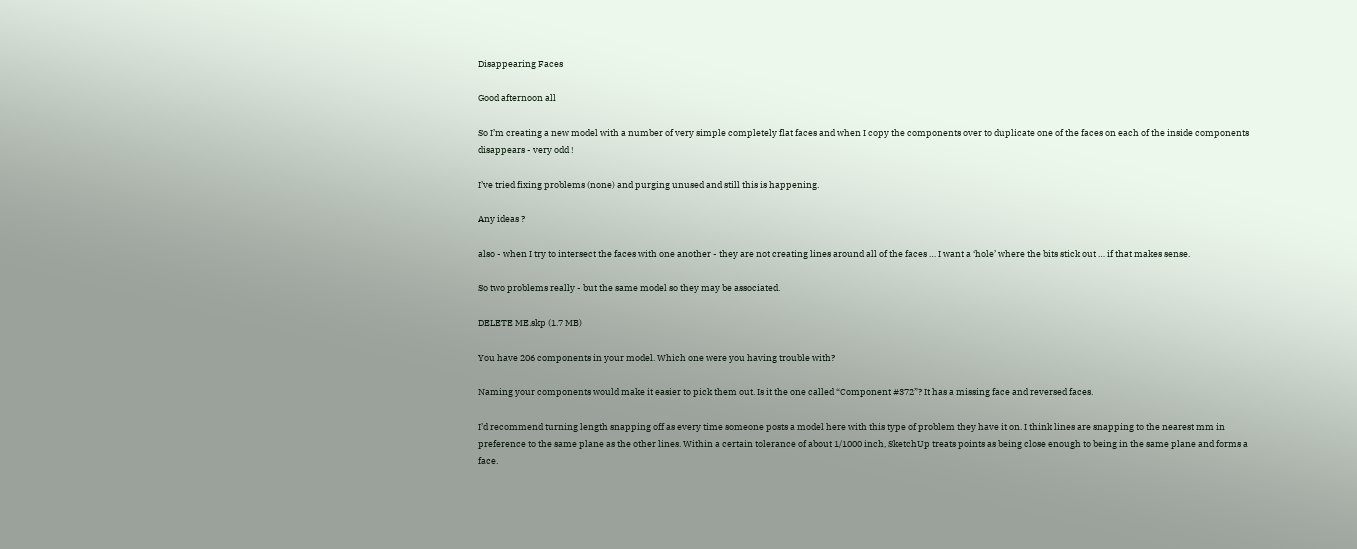Disappearing Faces

Good afternoon all

So I’m creating a new model with a number of very simple completely flat faces and when I copy the components over to duplicate one of the faces on each of the inside components disappears - very odd !

I’ve tried fixing problems (none) and purging unused and still this is happening.

Any ideas ?

also - when I try to intersect the faces with one another - they are not creating lines around all of the faces … I want a ‘hole’ where the bits stick out … if that makes sense.

So two problems really - but the same model so they may be associated.

DELETE ME.skp (1.7 MB)

You have 206 components in your model. Which one were you having trouble with?

Naming your components would make it easier to pick them out. Is it the one called “Component #372”? It has a missing face and reversed faces.

I’d recommend turning length snapping off as every time someone posts a model here with this type of problem they have it on. I think lines are snapping to the nearest mm in preference to the same plane as the other lines. Within a certain tolerance of about 1/1000 inch, SketchUp treats points as being close enough to being in the same plane and forms a face.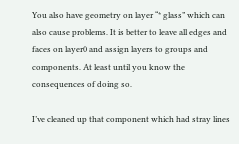You also have geometry on layer “* glass” which can also cause problems. It is better to leave all edges and faces on layer0 and assign layers to groups and components. At least until you know the consequences of doing so.

I’ve cleaned up that component which had stray lines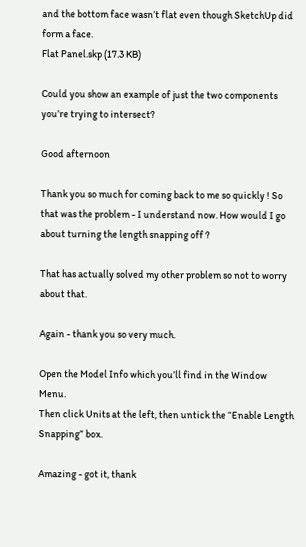and the bottom face wasn’t flat even though SketchUp did form a face.
Flat Panel.skp (17.3 KB)

Could you show an example of just the two components you’re trying to intersect?

Good afternoon

Thank you so much for coming back to me so quickly ! So that was the problem - I understand now. How would I go about turning the length snapping off ?

That has actually solved my other problem so not to worry about that.

Again - thank you so very much.

Open the Model Info which you’ll find in the Window Menu.
Then click Units at the left, then untick the “Enable Length Snapping” box.

Amazing - got it, thank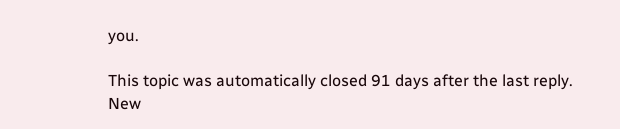you.

This topic was automatically closed 91 days after the last reply. New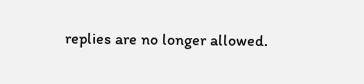replies are no longer allowed.